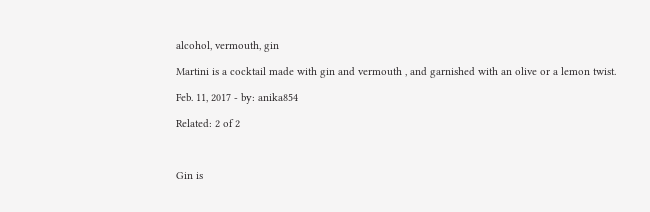alcohol, vermouth, gin

Martini is a cocktail made with gin and vermouth , and garnished with an olive or a lemon twist.

Feb. 11, 2017 - by: anika854

Related: 2 of 2



Gin is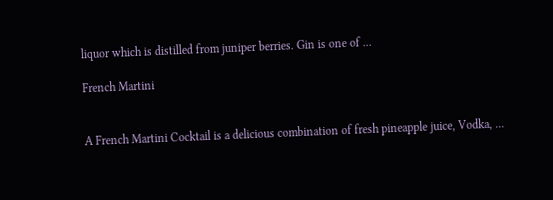liquor which is distilled from juniper berries. Gin is one of ...

French Martini


A French Martini Cocktail is a delicious combination of fresh pineapple juice, Vodka, ...